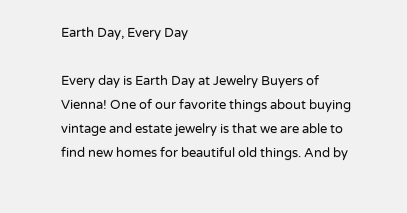Earth Day, Every Day

Every day is Earth Day at Jewelry Buyers of Vienna! One of our favorite things about buying vintage and estate jewelry is that we are able to find new homes for beautiful old things. And by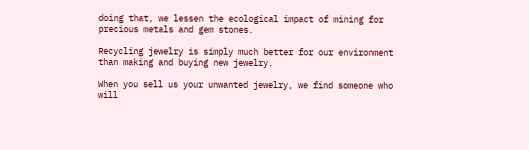doing that, we lessen the ecological impact of mining for precious metals and gem stones.

Recycling jewelry is simply much better for our environment than making and buying new jewelry.

When you sell us your unwanted jewelry, we find someone who will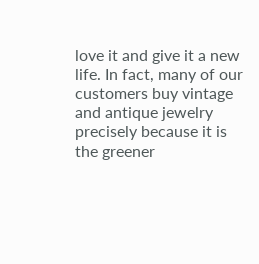love it and give it a new life. In fact, many of our customers buy vintage and antique jewelry precisely because it is the greener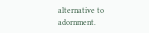alternative to adornment.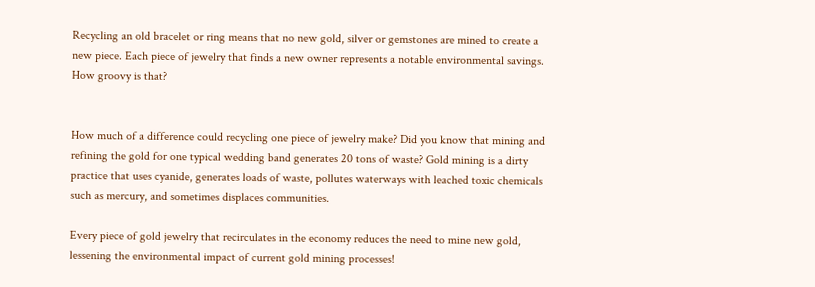Recycling an old bracelet or ring means that no new gold, silver or gemstones are mined to create a new piece. Each piece of jewelry that finds a new owner represents a notable environmental savings. How groovy is that?


How much of a difference could recycling one piece of jewelry make? Did you know that mining and refining the gold for one typical wedding band generates 20 tons of waste? Gold mining is a dirty practice that uses cyanide, generates loads of waste, pollutes waterways with leached toxic chemicals such as mercury, and sometimes displaces communities.

Every piece of gold jewelry that recirculates in the economy reduces the need to mine new gold, lessening the environmental impact of current gold mining processes!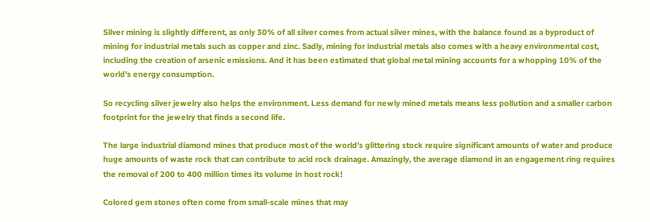Silver mining is slightly different, as only 30% of all silver comes from actual silver mines, with the balance found as a byproduct of mining for industrial metals such as copper and zinc. Sadly, mining for industrial metals also comes with a heavy environmental cost, including the creation of arsenic emissions. And it has been estimated that global metal mining accounts for a whopping 10% of the world’s energy consumption.

So recycling silver jewelry also helps the environment. Less demand for newly mined metals means less pollution and a smaller carbon footprint for the jewelry that finds a second life.

The large industrial diamond mines that produce most of the world’s glittering stock require significant amounts of water and produce huge amounts of waste rock that can contribute to acid rock drainage. Amazingly, the average diamond in an engagement ring requires the removal of 200 to 400 million times its volume in host rock!

Colored gem stones often come from small-scale mines that may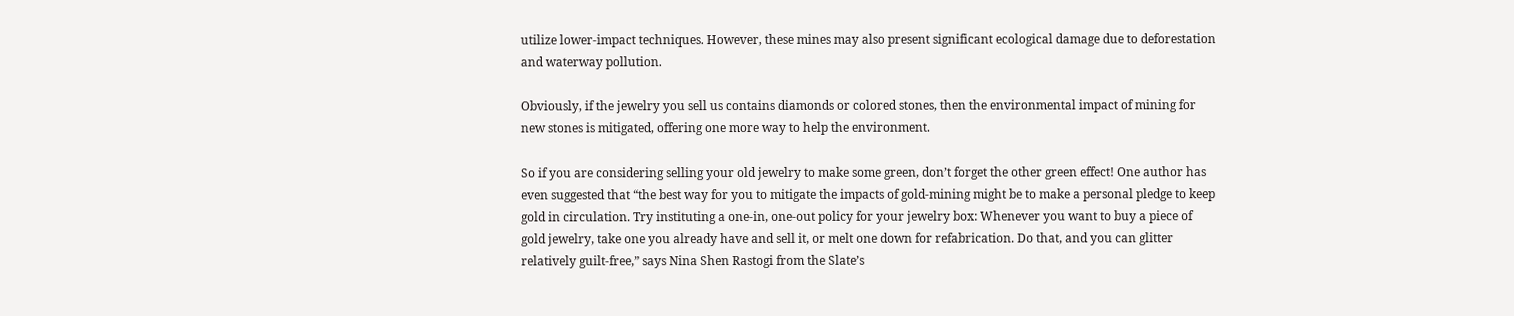utilize lower-impact techniques. However, these mines may also present significant ecological damage due to deforestation and waterway pollution.

Obviously, if the jewelry you sell us contains diamonds or colored stones, then the environmental impact of mining for new stones is mitigated, offering one more way to help the environment.

So if you are considering selling your old jewelry to make some green, don’t forget the other green effect! One author has even suggested that “the best way for you to mitigate the impacts of gold-mining might be to make a personal pledge to keep gold in circulation. Try instituting a one-in, one-out policy for your jewelry box: Whenever you want to buy a piece of gold jewelry, take one you already have and sell it, or melt one down for refabrication. Do that, and you can glitter relatively guilt-free,” says Nina Shen Rastogi from the Slate’s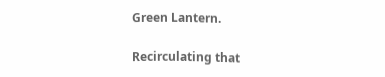Green Lantern.

Recirculating that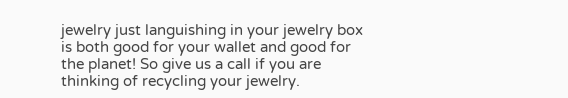jewelry just languishing in your jewelry box is both good for your wallet and good for the planet! So give us a call if you are thinking of recycling your jewelry.